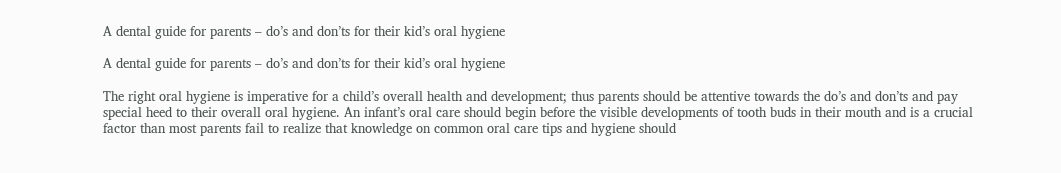A dental guide for parents – do’s and don’ts for their kid’s oral hygiene

A dental guide for parents – do’s and don’ts for their kid’s oral hygiene

The right oral hygiene is imperative for a child’s overall health and development; thus parents should be attentive towards the do’s and don’ts and pay special heed to their overall oral hygiene. An infant’s oral care should begin before the visible developments of tooth buds in their mouth and is a crucial factor than most parents fail to realize that knowledge on common oral care tips and hygiene should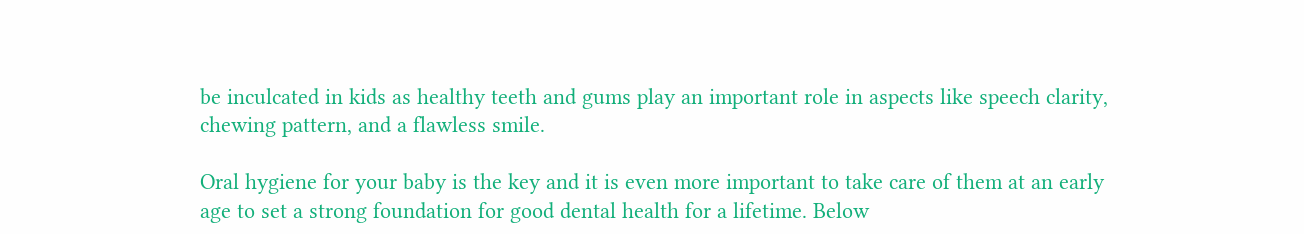be inculcated in kids as healthy teeth and gums play an important role in aspects like speech clarity, chewing pattern, and a flawless smile.

Oral hygiene for your baby is the key and it is even more important to take care of them at an early age to set a strong foundation for good dental health for a lifetime. Below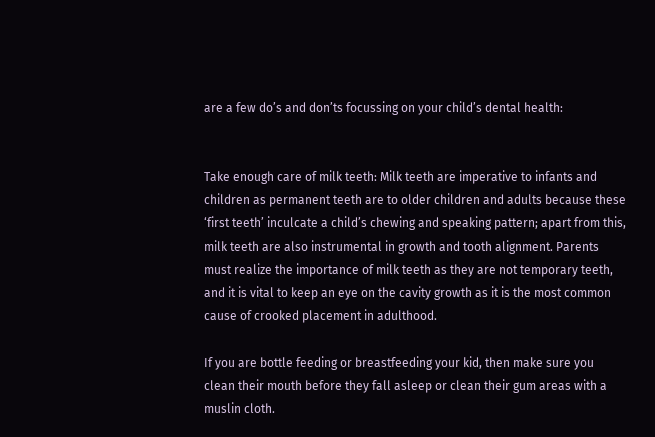are a few do’s and don’ts focussing on your child’s dental health:


Take enough care of milk teeth: Milk teeth are imperative to infants and children as permanent teeth are to older children and adults because these ‘first teeth’ inculcate a child’s chewing and speaking pattern; apart from this, milk teeth are also instrumental in growth and tooth alignment. Parents must realize the importance of milk teeth as they are not temporary teeth, and it is vital to keep an eye on the cavity growth as it is the most common cause of crooked placement in adulthood.

If you are bottle feeding or breastfeeding your kid, then make sure you clean their mouth before they fall asleep or clean their gum areas with a muslin cloth.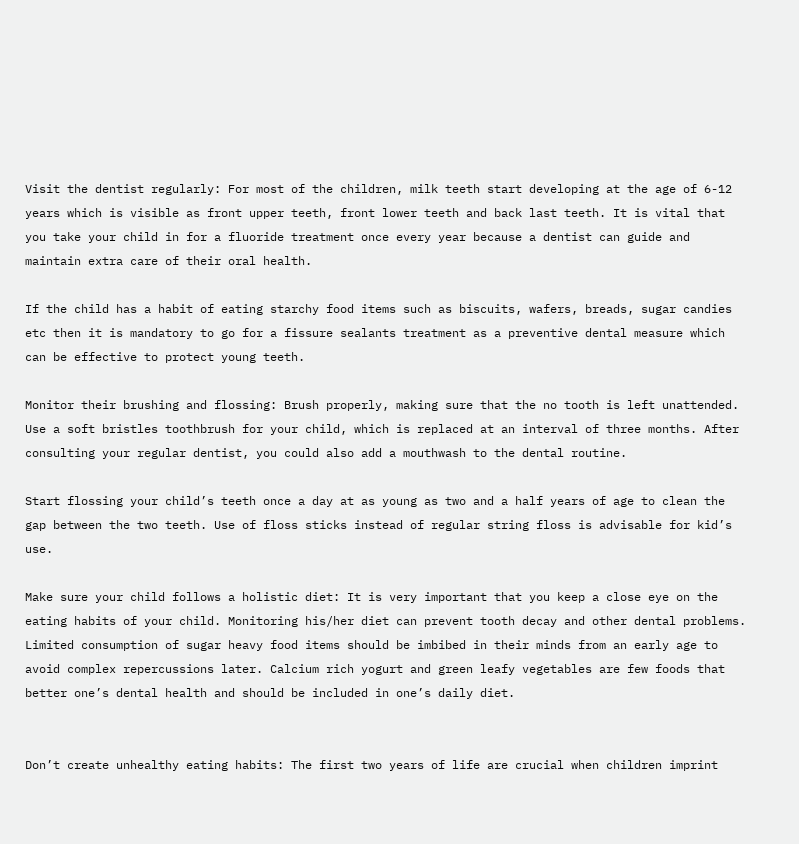Visit the dentist regularly: For most of the children, milk teeth start developing at the age of 6-12 years which is visible as front upper teeth, front lower teeth and back last teeth. It is vital that you take your child in for a fluoride treatment once every year because a dentist can guide and maintain extra care of their oral health.

If the child has a habit of eating starchy food items such as biscuits, wafers, breads, sugar candies etc then it is mandatory to go for a fissure sealants treatment as a preventive dental measure which can be effective to protect young teeth.

Monitor their brushing and flossing: Brush properly, making sure that the no tooth is left unattended. Use a soft bristles toothbrush for your child, which is replaced at an interval of three months. After consulting your regular dentist, you could also add a mouthwash to the dental routine.

Start flossing your child’s teeth once a day at as young as two and a half years of age to clean the gap between the two teeth. Use of floss sticks instead of regular string floss is advisable for kid’s use.

Make sure your child follows a holistic diet: It is very important that you keep a close eye on the eating habits of your child. Monitoring his/her diet can prevent tooth decay and other dental problems. Limited consumption of sugar heavy food items should be imbibed in their minds from an early age to avoid complex repercussions later. Calcium rich yogurt and green leafy vegetables are few foods that better one’s dental health and should be included in one’s daily diet.


Don’t create unhealthy eating habits: The first two years of life are crucial when children imprint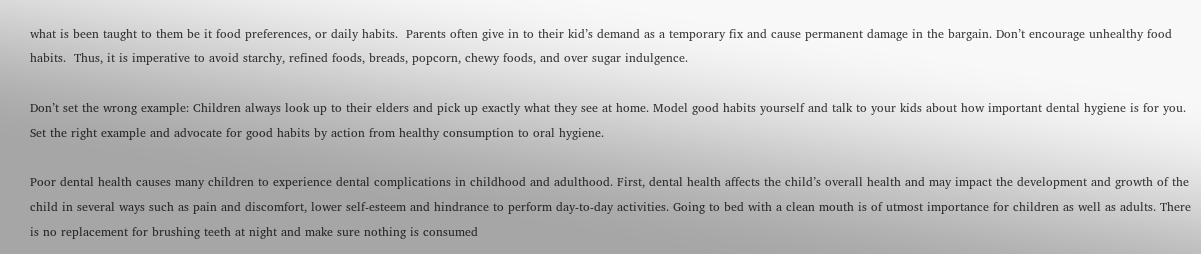what is been taught to them be it food preferences, or daily habits.  Parents often give in to their kid’s demand as a temporary fix and cause permanent damage in the bargain. Don’t encourage unhealthy food habits.  Thus, it is imperative to avoid starchy, refined foods, breads, popcorn, chewy foods, and over sugar indulgence.

Don’t set the wrong example: Children always look up to their elders and pick up exactly what they see at home. Model good habits yourself and talk to your kids about how important dental hygiene is for you. Set the right example and advocate for good habits by action from healthy consumption to oral hygiene.

Poor dental health causes many children to experience dental complications in childhood and adulthood. First, dental health affects the child’s overall health and may impact the development and growth of the child in several ways such as pain and discomfort, lower self-esteem and hindrance to perform day-to-day activities. Going to bed with a clean mouth is of utmost importance for children as well as adults. There is no replacement for brushing teeth at night and make sure nothing is consumed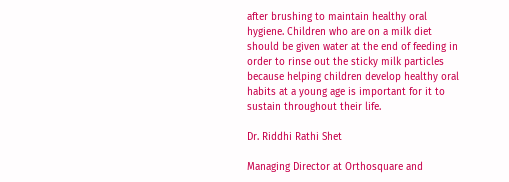after brushing to maintain healthy oral hygiene. Children who are on a milk diet should be given water at the end of feeding in order to rinse out the sticky milk particles because helping children develop healthy oral habits at a young age is important for it to sustain throughout their life.

Dr. Riddhi Rathi Shet

Managing Director at Orthosquare and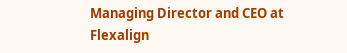Managing Director and CEO at Flexalign